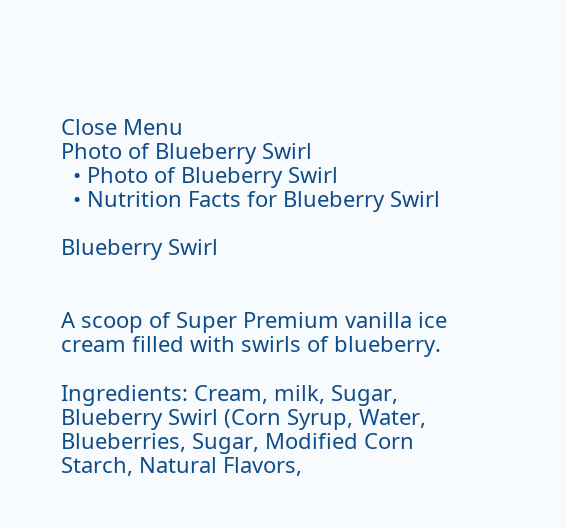Close Menu
Photo of Blueberry Swirl
  • Photo of Blueberry Swirl
  • Nutrition Facts for Blueberry Swirl

Blueberry Swirl


A scoop of Super Premium vanilla ice cream filled with swirls of blueberry.

Ingredients: Cream, milk, Sugar, Blueberry Swirl (Corn Syrup, Water, Blueberries, Sugar, Modified Corn Starch, Natural Flavors,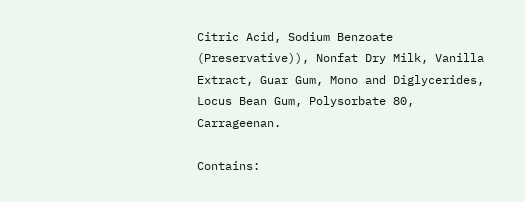Citric Acid, Sodium Benzoate (Preservative)), Nonfat Dry Milk, Vanilla Extract, Guar Gum, Mono and Diglycerides, Locus Bean Gum, Polysorbate 80, Carrageenan.

Contains: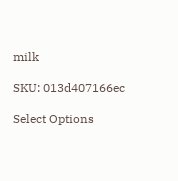milk

SKU: 013d407166ec

Select Options